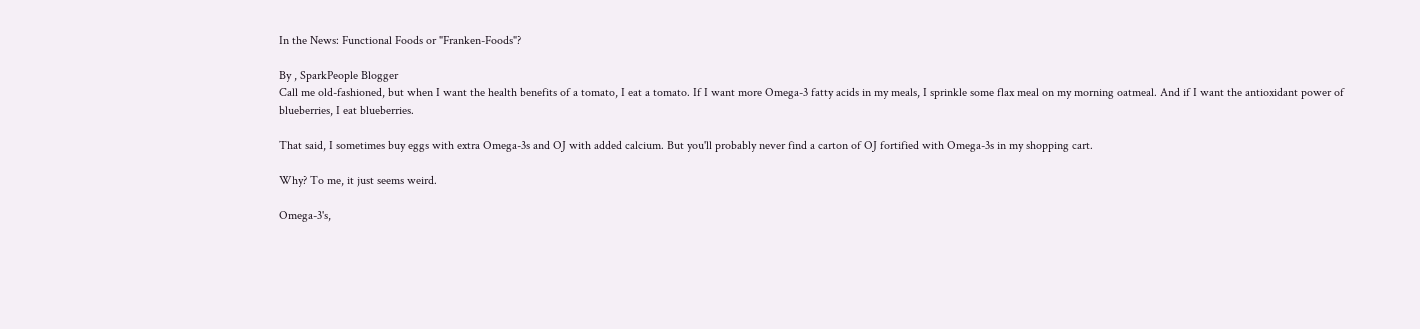In the News: Functional Foods or "Franken-Foods"?

By , SparkPeople Blogger
Call me old-fashioned, but when I want the health benefits of a tomato, I eat a tomato. If I want more Omega-3 fatty acids in my meals, I sprinkle some flax meal on my morning oatmeal. And if I want the antioxidant power of blueberries, I eat blueberries.

That said, I sometimes buy eggs with extra Omega-3s and OJ with added calcium. But you'll probably never find a carton of OJ fortified with Omega-3s in my shopping cart.

Why? To me, it just seems weird.

Omega-3's,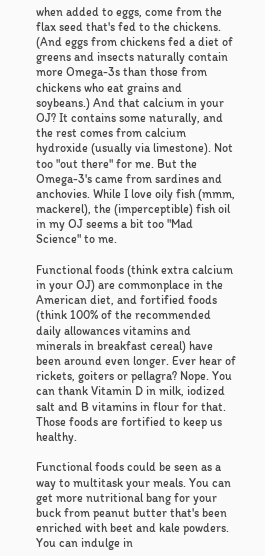when added to eggs, come from the flax seed that's fed to the chickens. (And eggs from chickens fed a diet of greens and insects naturally contain more Omega-3s than those from chickens who eat grains and soybeans.) And that calcium in your OJ? It contains some naturally, and the rest comes from calcium hydroxide (usually via limestone). Not too "out there" for me. But the Omega-3's came from sardines and anchovies. While I love oily fish (mmm, mackerel), the (imperceptible) fish oil in my OJ seems a bit too "Mad Science" to me.

Functional foods (think extra calcium in your OJ) are commonplace in the American diet, and fortified foods (think 100% of the recommended daily allowances vitamins and minerals in breakfast cereal) have been around even longer. Ever hear of rickets, goiters or pellagra? Nope. You can thank Vitamin D in milk, iodized salt and B vitamins in flour for that. Those foods are fortified to keep us healthy.

Functional foods could be seen as a way to multitask your meals. You can get more nutritional bang for your buck from peanut butter that's been enriched with beet and kale powders. You can indulge in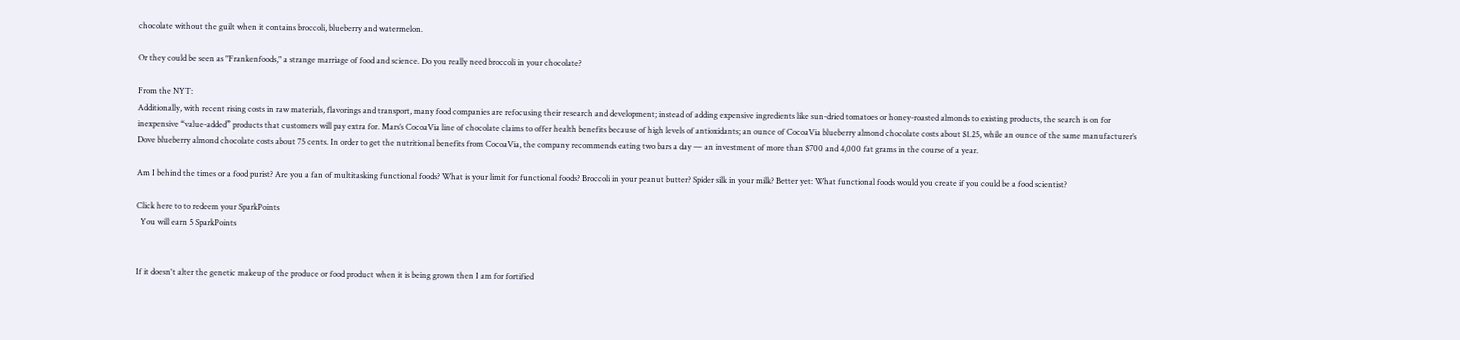chocolate without the guilt when it contains broccoli, blueberry and watermelon.

Or they could be seen as "Frankenfoods," a strange marriage of food and science. Do you really need broccoli in your chocolate?

From the NYT:
Additionally, with recent rising costs in raw materials, flavorings and transport, many food companies are refocusing their research and development; instead of adding expensive ingredients like sun-dried tomatoes or honey-roasted almonds to existing products, the search is on for inexpensive “value-added” products that customers will pay extra for. Mars’s CocoaVia line of chocolate claims to offer health benefits because of high levels of antioxidants; an ounce of CocoaVia blueberry almond chocolate costs about $1.25, while an ounce of the same manufacturer’s Dove blueberry almond chocolate costs about 75 cents. In order to get the nutritional benefits from CocoaVia, the company recommends eating two bars a day — an investment of more than $700 and 4,000 fat grams in the course of a year.

Am I behind the times or a food purist? Are you a fan of multitasking functional foods? What is your limit for functional foods? Broccoli in your peanut butter? Spider silk in your milk? Better yet: What functional foods would you create if you could be a food scientist?

Click here to to redeem your SparkPoints
  You will earn 5 SparkPoints


If it doesn't alter the genetic makeup of the produce or food product when it is being grown then I am for fortified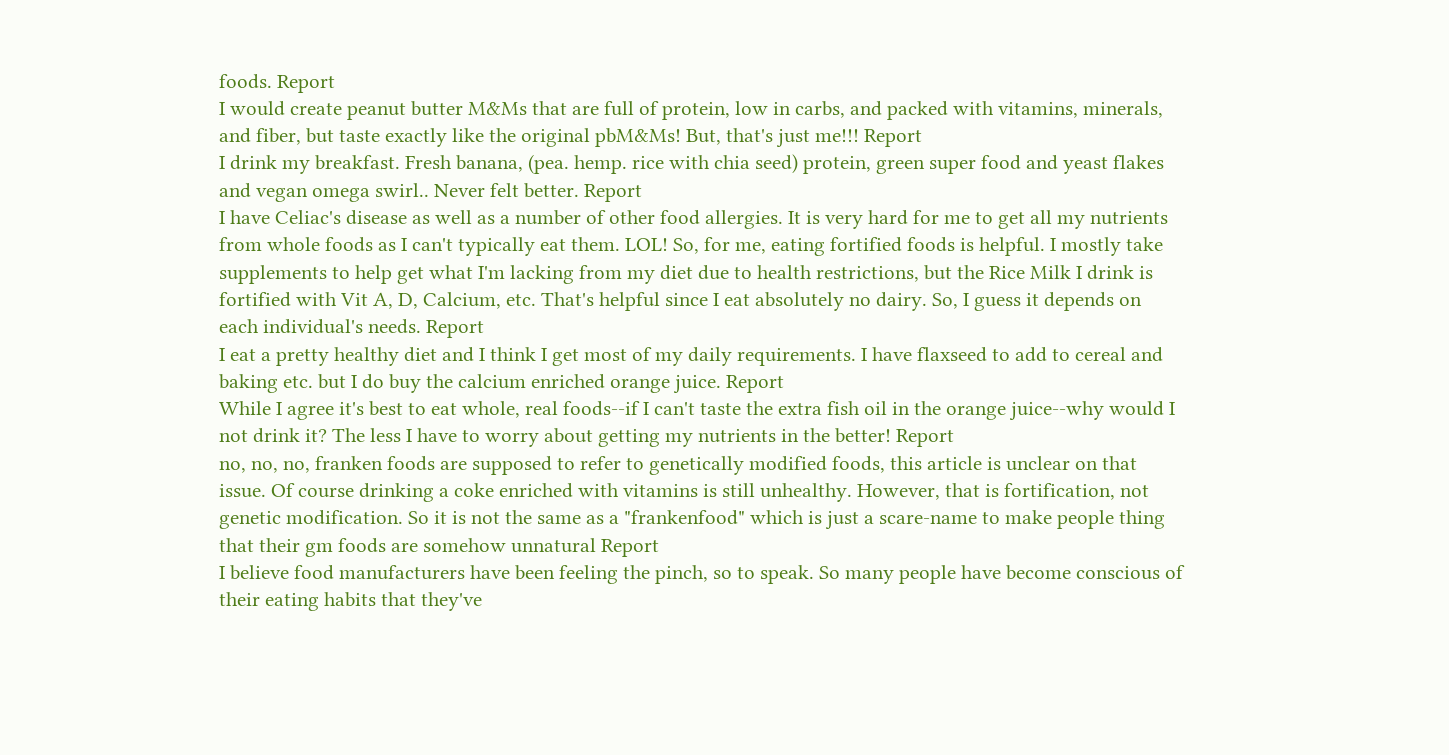foods. Report
I would create peanut butter M&Ms that are full of protein, low in carbs, and packed with vitamins, minerals, and fiber, but taste exactly like the original pbM&Ms! But, that's just me!!! Report
I drink my breakfast. Fresh banana, (pea. hemp. rice with chia seed) protein, green super food and yeast flakes and vegan omega swirl.. Never felt better. Report
I have Celiac's disease as well as a number of other food allergies. It is very hard for me to get all my nutrients from whole foods as I can't typically eat them. LOL! So, for me, eating fortified foods is helpful. I mostly take supplements to help get what I'm lacking from my diet due to health restrictions, but the Rice Milk I drink is fortified with Vit A, D, Calcium, etc. That's helpful since I eat absolutely no dairy. So, I guess it depends on each individual's needs. Report
I eat a pretty healthy diet and I think I get most of my daily requirements. I have flaxseed to add to cereal and baking etc. but I do buy the calcium enriched orange juice. Report
While I agree it's best to eat whole, real foods--if I can't taste the extra fish oil in the orange juice--why would I not drink it? The less I have to worry about getting my nutrients in the better! Report
no, no, no, franken foods are supposed to refer to genetically modified foods, this article is unclear on that issue. Of course drinking a coke enriched with vitamins is still unhealthy. However, that is fortification, not genetic modification. So it is not the same as a "frankenfood" which is just a scare-name to make people thing that their gm foods are somehow unnatural Report
I believe food manufacturers have been feeling the pinch, so to speak. So many people have become conscious of their eating habits that they've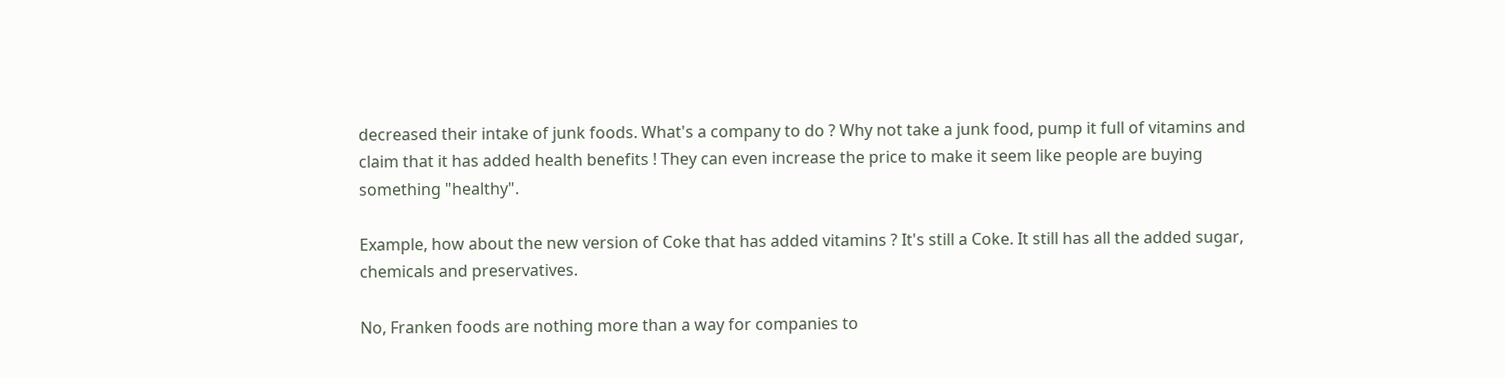decreased their intake of junk foods. What's a company to do ? Why not take a junk food, pump it full of vitamins and claim that it has added health benefits ! They can even increase the price to make it seem like people are buying something "healthy".

Example, how about the new version of Coke that has added vitamins ? It's still a Coke. It still has all the added sugar, chemicals and preservatives.

No, Franken foods are nothing more than a way for companies to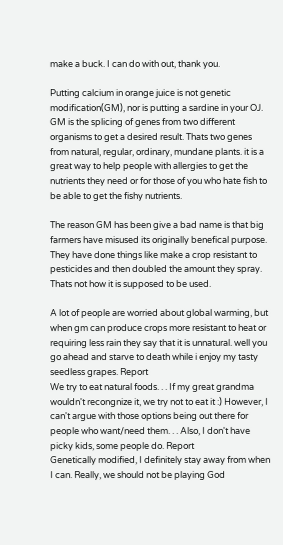make a buck. I can do with out, thank you.

Putting calcium in orange juice is not genetic modification(GM), nor is putting a sardine in your OJ. GM is the splicing of genes from two different organisms to get a desired result. Thats two genes from natural, regular, ordinary, mundane plants. it is a great way to help people with allergies to get the nutrients they need or for those of you who hate fish to be able to get the fishy nutrients.

The reason GM has been give a bad name is that big farmers have misused its originally benefical purpose. They have done things like make a crop resistant to pesticides and then doubled the amount they spray. Thats not how it is supposed to be used.

A lot of people are worried about global warming, but when gm can produce crops more resistant to heat or requiring less rain they say that it is unnatural. well you go ahead and starve to death while i enjoy my tasty seedless grapes. Report
We try to eat natural foods. . . If my great grandma wouldn't recongnize it, we try not to eat it :) However, I can't argue with those options being out there for people who want/need them. . . Also, I don't have picky kids, some people do. Report
Genetically modified, I definitely stay away from when I can. Really, we should not be playing God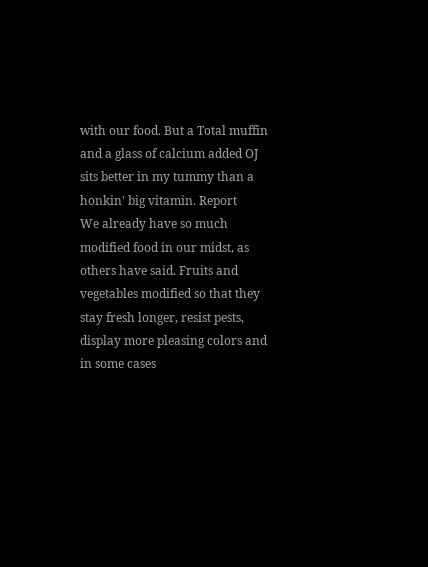with our food. But a Total muffin and a glass of calcium added OJ sits better in my tummy than a honkin' big vitamin. Report
We already have so much modified food in our midst, as others have said. Fruits and vegetables modified so that they stay fresh longer, resist pests, display more pleasing colors and in some cases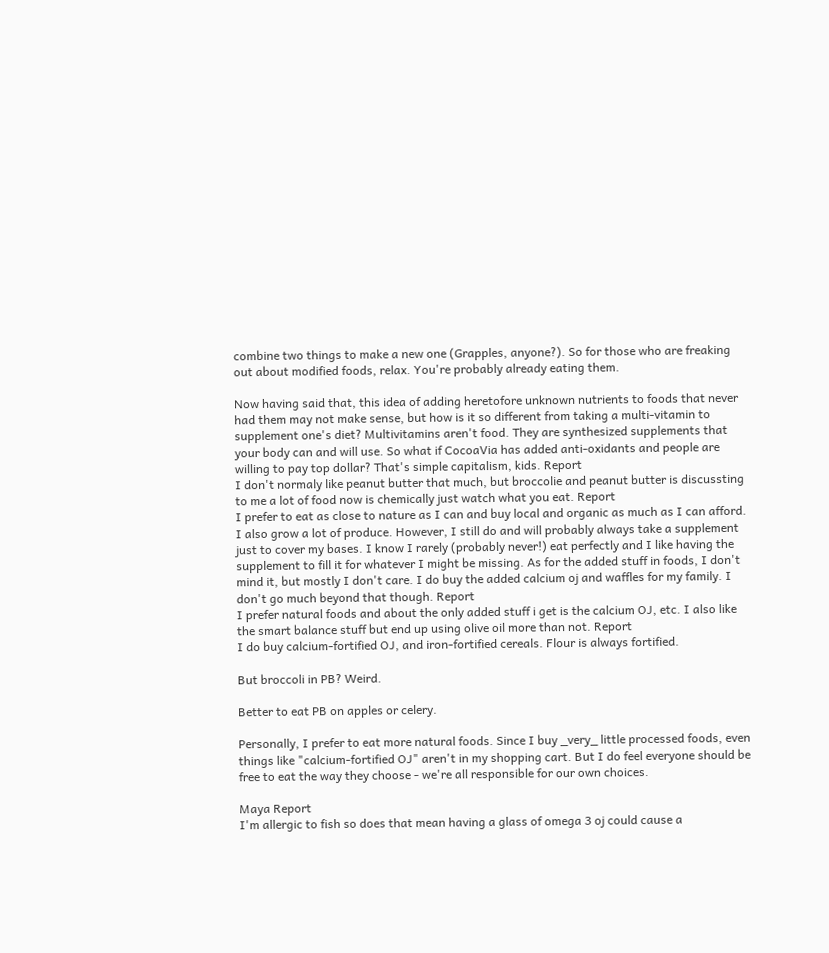combine two things to make a new one (Grapples, anyone?). So for those who are freaking out about modified foods, relax. You're probably already eating them.

Now having said that, this idea of adding heretofore unknown nutrients to foods that never had them may not make sense, but how is it so different from taking a multi-vitamin to supplement one's diet? Multivitamins aren't food. They are synthesized supplements that your body can and will use. So what if CocoaVia has added anti-oxidants and people are willing to pay top dollar? That's simple capitalism, kids. Report
I don't normaly like peanut butter that much, but broccolie and peanut butter is discussting to me a lot of food now is chemically just watch what you eat. Report
I prefer to eat as close to nature as I can and buy local and organic as much as I can afford. I also grow a lot of produce. However, I still do and will probably always take a supplement just to cover my bases. I know I rarely (probably never!) eat perfectly and I like having the supplement to fill it for whatever I might be missing. As for the added stuff in foods, I don't mind it, but mostly I don't care. I do buy the added calcium oj and waffles for my family. I don't go much beyond that though. Report
I prefer natural foods and about the only added stuff i get is the calcium OJ, etc. I also like the smart balance stuff but end up using olive oil more than not. Report
I do buy calcium-fortified OJ, and iron-fortified cereals. Flour is always fortified.

But broccoli in PB? Weird.

Better to eat PB on apples or celery.

Personally, I prefer to eat more natural foods. Since I buy _very_ little processed foods, even things like "calcium-fortified OJ" aren't in my shopping cart. But I do feel everyone should be free to eat the way they choose - we're all responsible for our own choices.

Maya Report
I'm allergic to fish so does that mean having a glass of omega 3 oj could cause a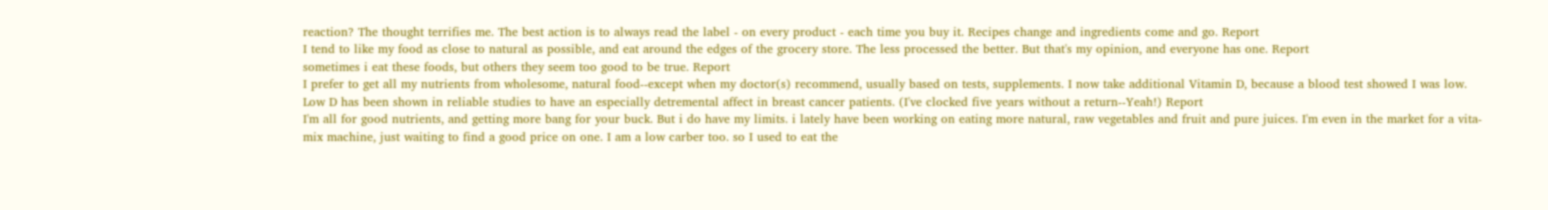reaction? The thought terrifies me. The best action is to always read the label - on every product - each time you buy it. Recipes change and ingredients come and go. Report
I tend to like my food as close to natural as possible, and eat around the edges of the grocery store. The less processed the better. But that's my opinion, and everyone has one. Report
sometimes i eat these foods, but others they seem too good to be true. Report
I prefer to get all my nutrients from wholesome, natural food--except when my doctor(s) recommend, usually based on tests, supplements. I now take additional Vitamin D, because a blood test showed I was low. Low D has been shown in reliable studies to have an especially detremental affect in breast cancer patients. (I've clocked five years without a return--Yeah!) Report
I'm all for good nutrients, and getting more bang for your buck. But i do have my limits. i lately have been working on eating more natural, raw vegetables and fruit and pure juices. I'm even in the market for a vita-mix machine, just waiting to find a good price on one. I am a low carber too. so I used to eat the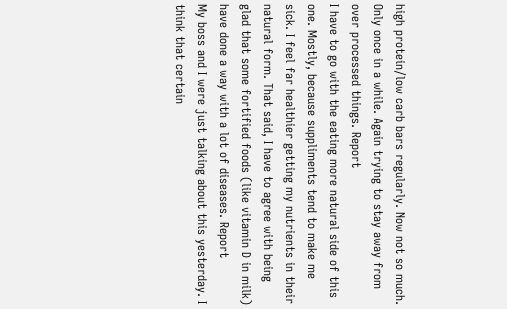high protein/low carb bars regularly. Now not so much. Only once in a while. Again trying to stay away from over processed things. Report
I have to go with the eating more natural side of this one. Mostly, because suppliments tend to make me sick. I feel far healthier getting my nutrients in their natural form. That said, I have to agree with being glad that some fortified foods (like vitamin D in milk) have done a way with a lot of diseases. Report
My boss and I were just talking about this yesterday. I think that certain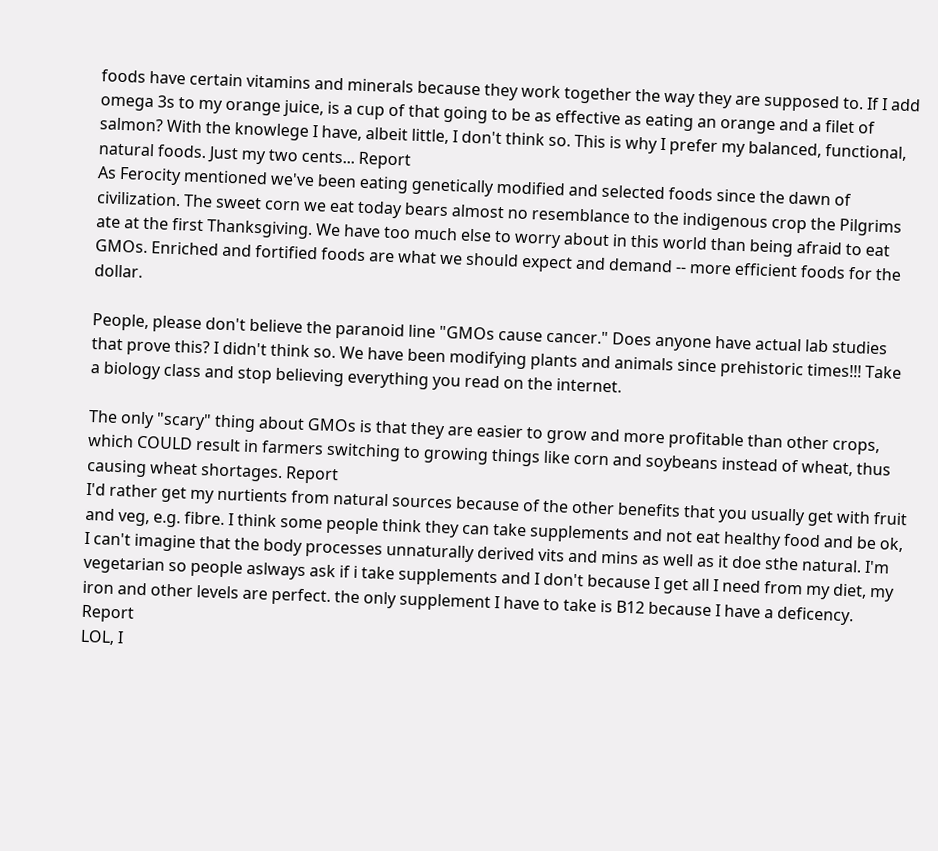foods have certain vitamins and minerals because they work together the way they are supposed to. If I add omega 3s to my orange juice, is a cup of that going to be as effective as eating an orange and a filet of salmon? With the knowlege I have, albeit little, I don't think so. This is why I prefer my balanced, functional, natural foods. Just my two cents... Report
As Ferocity mentioned we've been eating genetically modified and selected foods since the dawn of civilization. The sweet corn we eat today bears almost no resemblance to the indigenous crop the Pilgrims ate at the first Thanksgiving. We have too much else to worry about in this world than being afraid to eat GMOs. Enriched and fortified foods are what we should expect and demand -- more efficient foods for the dollar.

People, please don't believe the paranoid line "GMOs cause cancer." Does anyone have actual lab studies that prove this? I didn't think so. We have been modifying plants and animals since prehistoric times!!! Take a biology class and stop believing everything you read on the internet.

The only "scary" thing about GMOs is that they are easier to grow and more profitable than other crops, which COULD result in farmers switching to growing things like corn and soybeans instead of wheat, thus causing wheat shortages. Report
I'd rather get my nurtients from natural sources because of the other benefits that you usually get with fruit and veg, e.g. fibre. I think some people think they can take supplements and not eat healthy food and be ok, I can't imagine that the body processes unnaturally derived vits and mins as well as it doe sthe natural. I'm vegetarian so people aslways ask if i take supplements and I don't because I get all I need from my diet, my iron and other levels are perfect. the only supplement I have to take is B12 because I have a deficency. Report
LOL, I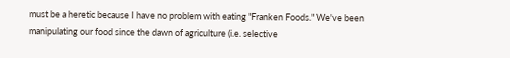must be a heretic because I have no problem with eating "Franken Foods." We've been manipulating our food since the dawn of agriculture (i.e. selective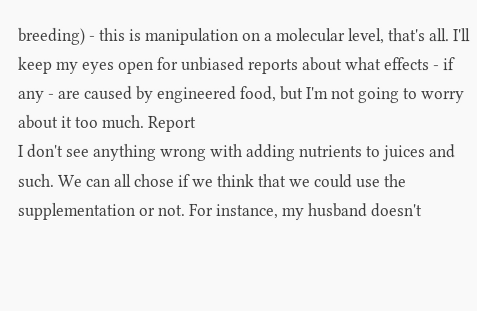breeding) - this is manipulation on a molecular level, that's all. I'll keep my eyes open for unbiased reports about what effects - if any - are caused by engineered food, but I'm not going to worry about it too much. Report
I don't see anything wrong with adding nutrients to juices and such. We can all chose if we think that we could use the supplementation or not. For instance, my husband doesn't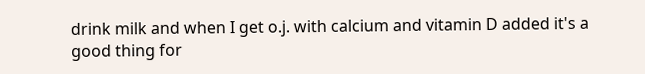drink milk and when I get o.j. with calcium and vitamin D added it's a good thing for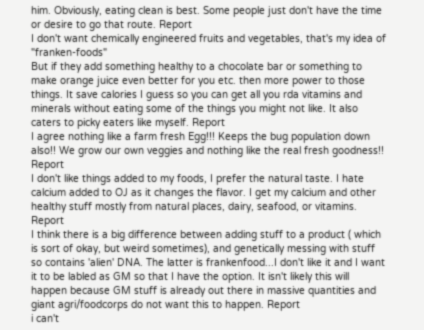him. Obviously, eating clean is best. Some people just don't have the time or desire to go that route. Report
I don't want chemically engineered fruits and vegetables, that's my idea of "franken-foods"
But if they add something healthy to a chocolate bar or something to make orange juice even better for you etc. then more power to those things. It save calories I guess so you can get all you rda vitamins and minerals without eating some of the things you might not like. It also caters to picky eaters like myself. Report
I agree nothing like a farm fresh Egg!!! Keeps the bug population down also!! We grow our own veggies and nothing like the real fresh goodness!! Report
I don't like things added to my foods, I prefer the natural taste. I hate calcium added to OJ as it changes the flavor. I get my calcium and other healthy stuff mostly from natural places, dairy, seafood, or vitamins. Report
I think there is a big difference between adding stuff to a product ( which is sort of okay, but weird sometimes), and genetically messing with stuff so contains 'alien' DNA. The latter is frankenfood...I don't like it and I want it to be labled as GM so that I have the option. It isn't likely this will happen because GM stuff is already out there in massive quantities and giant agri/foodcorps do not want this to happen. Report
i can't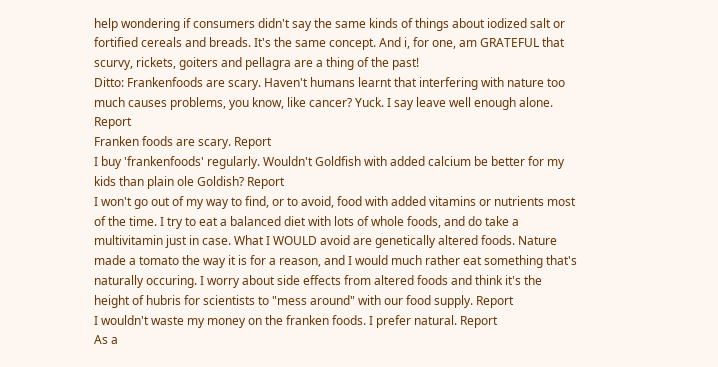help wondering if consumers didn't say the same kinds of things about iodized salt or fortified cereals and breads. It's the same concept. And i, for one, am GRATEFUL that scurvy, rickets, goiters and pellagra are a thing of the past!
Ditto: Frankenfoods are scary. Haven't humans learnt that interfering with nature too much causes problems, you know, like cancer? Yuck. I say leave well enough alone. Report
Franken foods are scary. Report
I buy 'frankenfoods' regularly. Wouldn't Goldfish with added calcium be better for my kids than plain ole Goldish? Report
I won't go out of my way to find, or to avoid, food with added vitamins or nutrients most of the time. I try to eat a balanced diet with lots of whole foods, and do take a multivitamin just in case. What I WOULD avoid are genetically altered foods. Nature made a tomato the way it is for a reason, and I would much rather eat something that's naturally occuring. I worry about side effects from altered foods and think it's the height of hubris for scientists to "mess around" with our food supply. Report
I wouldn't waste my money on the franken foods. I prefer natural. Report
As a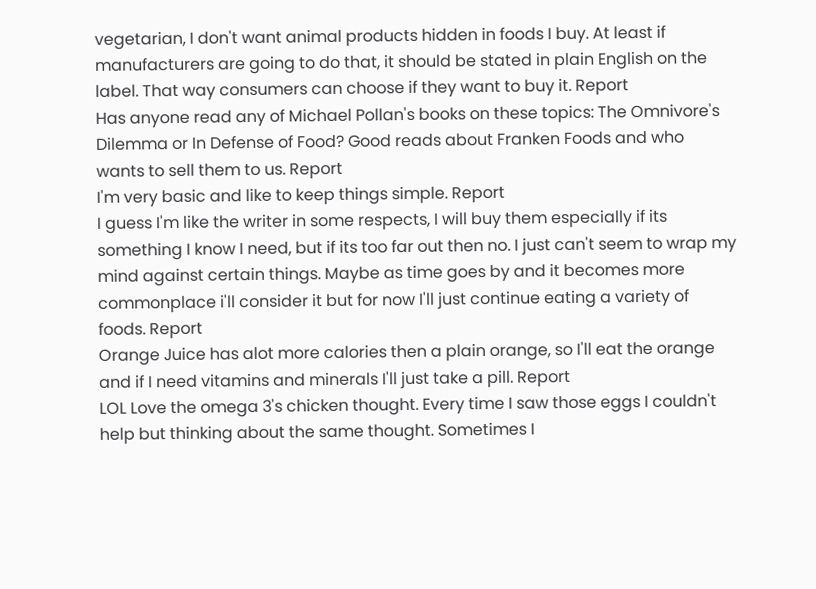vegetarian, I don't want animal products hidden in foods I buy. At least if manufacturers are going to do that, it should be stated in plain English on the label. That way consumers can choose if they want to buy it. Report
Has anyone read any of Michael Pollan's books on these topics: The Omnivore's Dilemma or In Defense of Food? Good reads about Franken Foods and who wants to sell them to us. Report
I'm very basic and like to keep things simple. Report
I guess I'm like the writer in some respects, I will buy them especially if its something I know I need, but if its too far out then no. I just can't seem to wrap my mind against certain things. Maybe as time goes by and it becomes more commonplace i'll consider it but for now I'll just continue eating a variety of foods. Report
Orange Juice has alot more calories then a plain orange, so I'll eat the orange and if I need vitamins and minerals I'll just take a pill. Report
LOL Love the omega 3's chicken thought. Every time I saw those eggs I couldn't help but thinking about the same thought. Sometimes I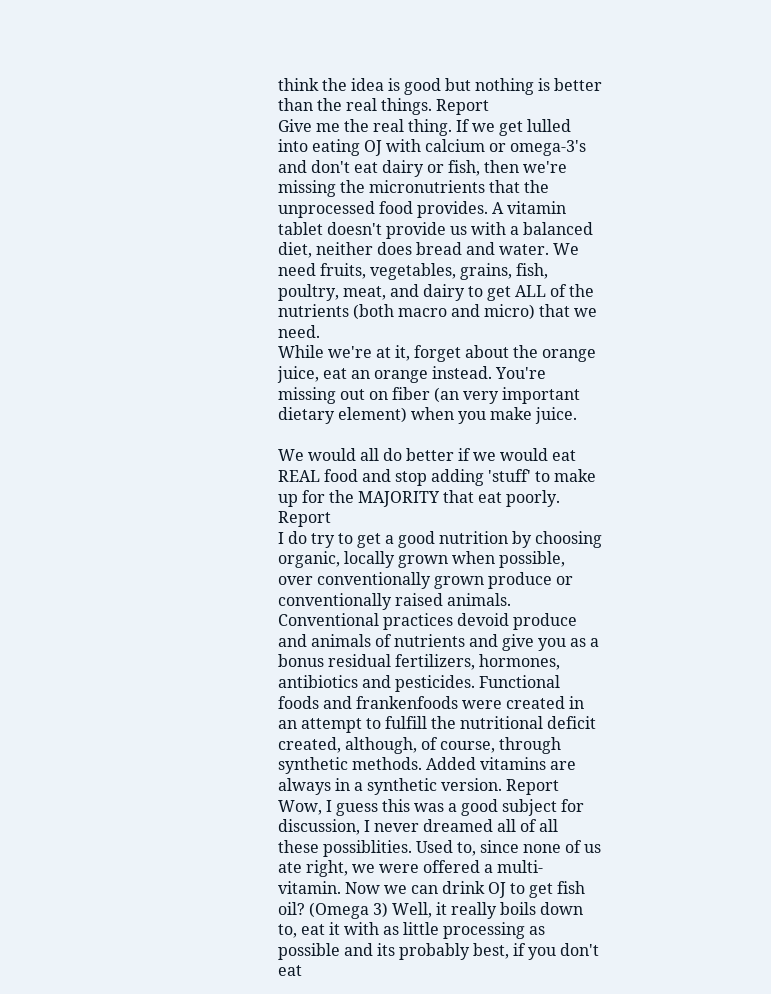think the idea is good but nothing is better than the real things. Report
Give me the real thing. If we get lulled into eating OJ with calcium or omega-3's and don't eat dairy or fish, then we're missing the micronutrients that the unprocessed food provides. A vitamin tablet doesn't provide us with a balanced diet, neither does bread and water. We need fruits, vegetables, grains, fish, poultry, meat, and dairy to get ALL of the nutrients (both macro and micro) that we need.
While we're at it, forget about the orange juice, eat an orange instead. You're missing out on fiber (an very important dietary element) when you make juice.

We would all do better if we would eat REAL food and stop adding 'stuff' to make up for the MAJORITY that eat poorly. Report
I do try to get a good nutrition by choosing organic, locally grown when possible, over conventionally grown produce or conventionally raised animals. Conventional practices devoid produce and animals of nutrients and give you as a bonus residual fertilizers, hormones, antibiotics and pesticides. Functional foods and frankenfoods were created in an attempt to fulfill the nutritional deficit created, although, of course, through synthetic methods. Added vitamins are always in a synthetic version. Report
Wow, I guess this was a good subject for discussion, I never dreamed all of all these possiblities. Used to, since none of us ate right, we were offered a multi-vitamin. Now we can drink OJ to get fish oil? (Omega 3) Well, it really boils down to, eat it with as little processing as possible and its probably best, if you don't eat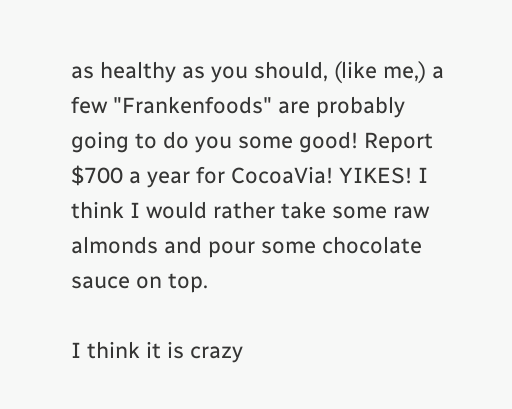as healthy as you should, (like me,) a few "Frankenfoods" are probably going to do you some good! Report
$700 a year for CocoaVia! YIKES! I think I would rather take some raw almonds and pour some chocolate sauce on top.

I think it is crazy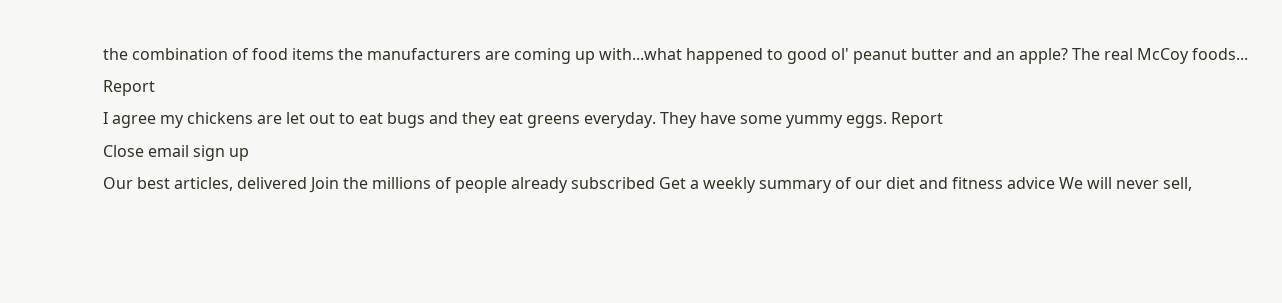the combination of food items the manufacturers are coming up with...what happened to good ol' peanut butter and an apple? The real McCoy foods... Report
I agree my chickens are let out to eat bugs and they eat greens everyday. They have some yummy eggs. Report
Close email sign up
Our best articles, delivered Join the millions of people already subscribed Get a weekly summary of our diet and fitness advice We will never sell,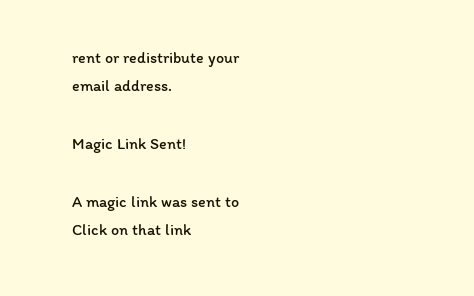rent or redistribute your email address.

Magic Link Sent!

A magic link was sent to Click on that link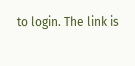to login. The link is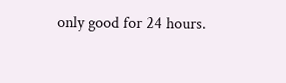only good for 24 hours.